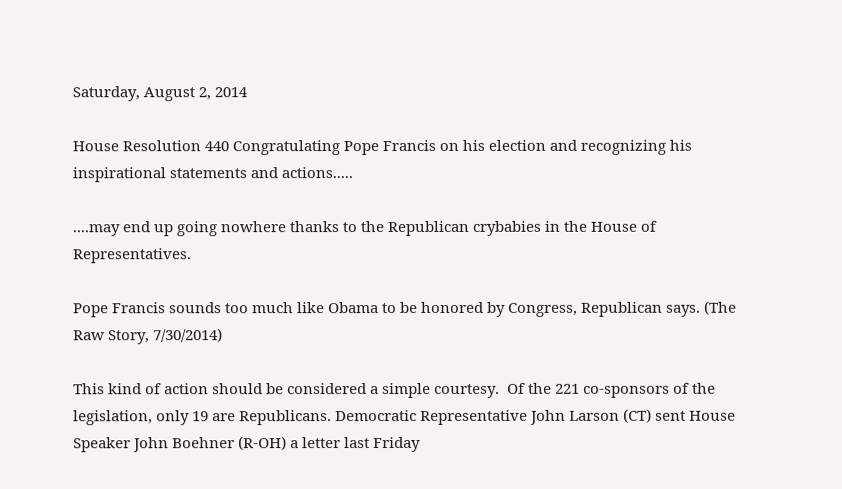Saturday, August 2, 2014

House Resolution 440 Congratulating Pope Francis on his election and recognizing his inspirational statements and actions.....

....may end up going nowhere thanks to the Republican crybabies in the House of Representatives.

Pope Francis sounds too much like Obama to be honored by Congress, Republican says. (The Raw Story, 7/30/2014)

This kind of action should be considered a simple courtesy.  Of the 221 co-sponsors of the legislation, only 19 are Republicans. Democratic Representative John Larson (CT) sent House Speaker John Boehner (R-OH) a letter last Friday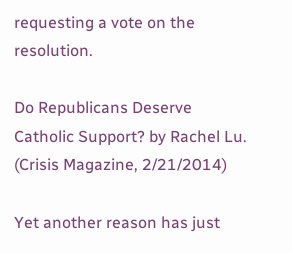requesting a vote on the resolution.

Do Republicans Deserve Catholic Support? by Rachel Lu.   (Crisis Magazine, 2/21/2014)

Yet another reason has just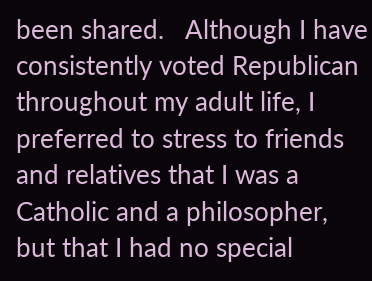been shared.   Although I have consistently voted Republican throughout my adult life, I preferred to stress to friends and relatives that I was a Catholic and a philosopher, but that I had no special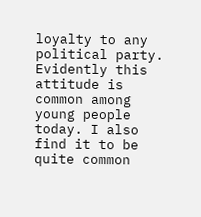loyalty to any political party. Evidently this attitude is common among young people today. I also find it to be quite common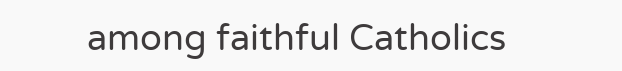among faithful Catholics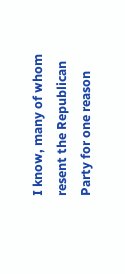I know, many of whom resent the Republican Party for one reason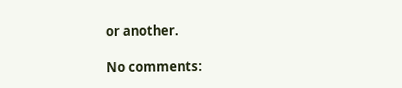or another.

No comments: